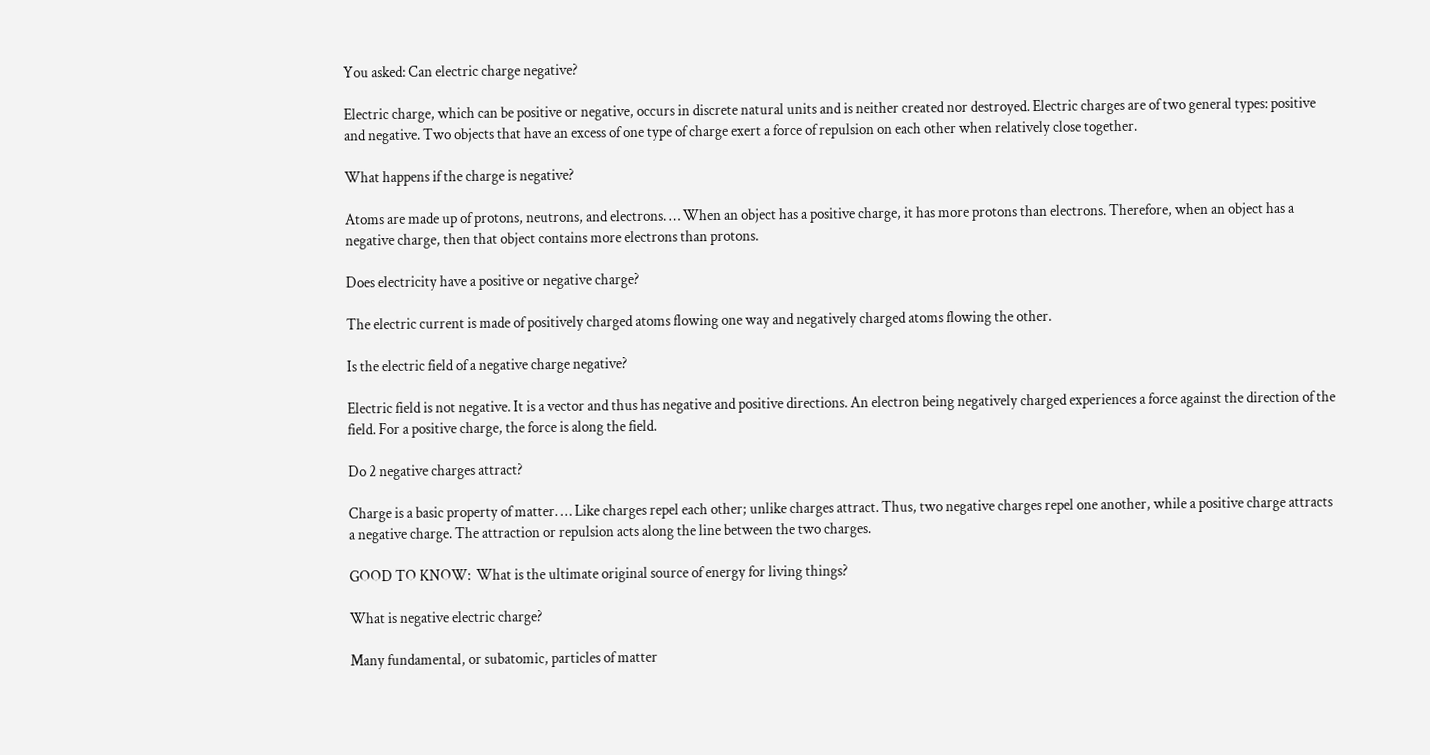You asked: Can electric charge negative?

Electric charge, which can be positive or negative, occurs in discrete natural units and is neither created nor destroyed. Electric charges are of two general types: positive and negative. Two objects that have an excess of one type of charge exert a force of repulsion on each other when relatively close together.

What happens if the charge is negative?

Atoms are made up of protons, neutrons, and electrons. … When an object has a positive charge, it has more protons than electrons. Therefore, when an object has a negative charge, then that object contains more electrons than protons.

Does electricity have a positive or negative charge?

The electric current is made of positively charged atoms flowing one way and negatively charged atoms flowing the other.

Is the electric field of a negative charge negative?

Electric field is not negative. It is a vector and thus has negative and positive directions. An electron being negatively charged experiences a force against the direction of the field. For a positive charge, the force is along the field.

Do 2 negative charges attract?

Charge is a basic property of matter. … Like charges repel each other; unlike charges attract. Thus, two negative charges repel one another, while a positive charge attracts a negative charge. The attraction or repulsion acts along the line between the two charges.

GOOD TO KNOW:  What is the ultimate original source of energy for living things?

What is negative electric charge?

Many fundamental, or subatomic, particles of matter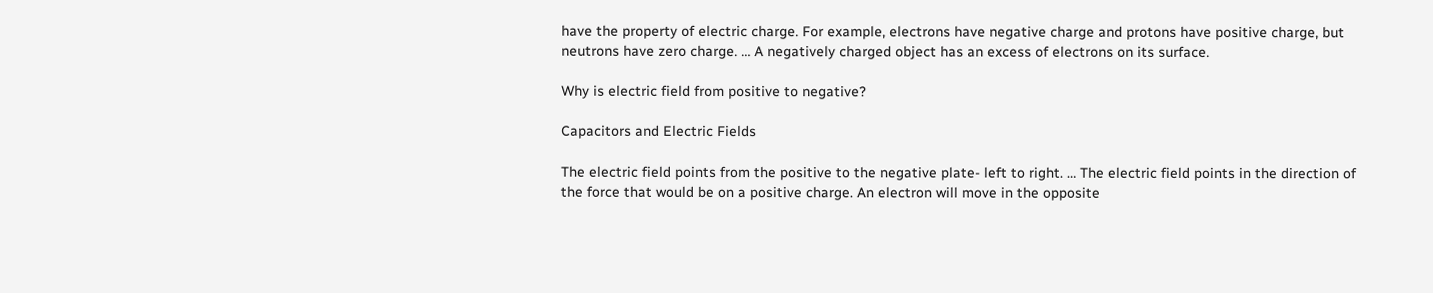have the property of electric charge. For example, electrons have negative charge and protons have positive charge, but neutrons have zero charge. … A negatively charged object has an excess of electrons on its surface.

Why is electric field from positive to negative?

Capacitors and Electric Fields

The electric field points from the positive to the negative plate- left to right. … The electric field points in the direction of the force that would be on a positive charge. An electron will move in the opposite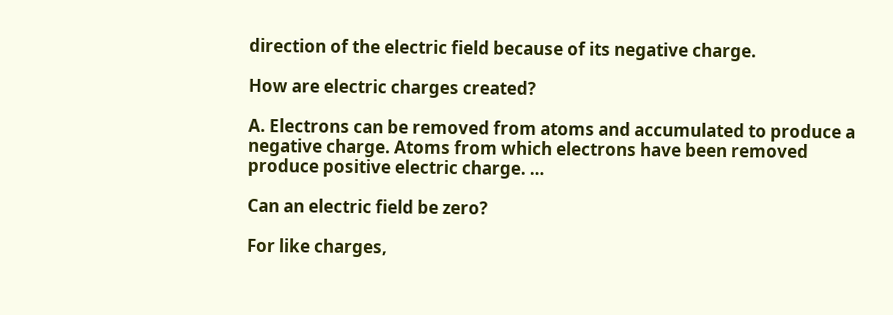direction of the electric field because of its negative charge.

How are electric charges created?

A. Electrons can be removed from atoms and accumulated to produce a negative charge. Atoms from which electrons have been removed produce positive electric charge. …

Can an electric field be zero?

For like charges,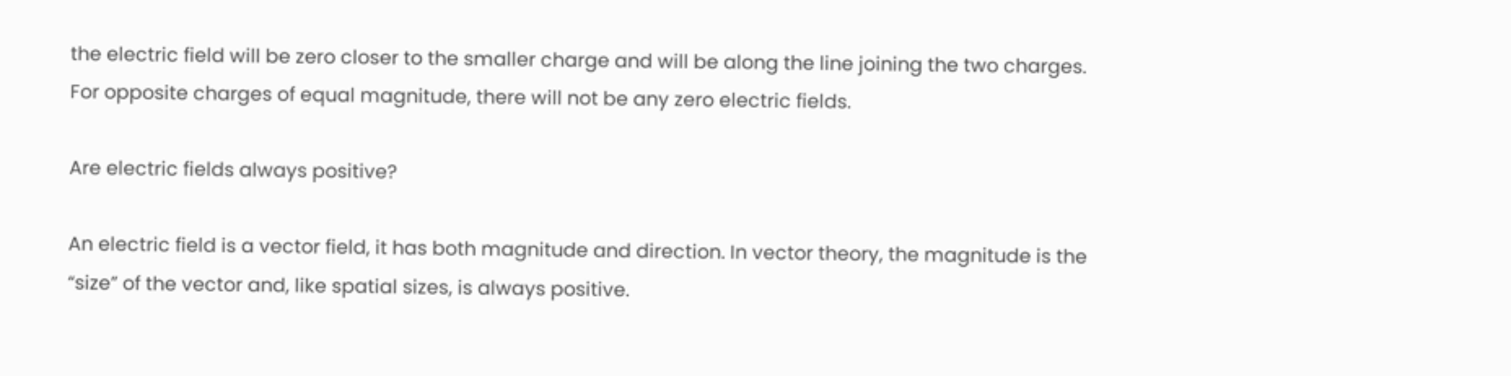the electric field will be zero closer to the smaller charge and will be along the line joining the two charges. For opposite charges of equal magnitude, there will not be any zero electric fields.

Are electric fields always positive?

An electric field is a vector field, it has both magnitude and direction. In vector theory, the magnitude is the “size” of the vector and, like spatial sizes, is always positive.